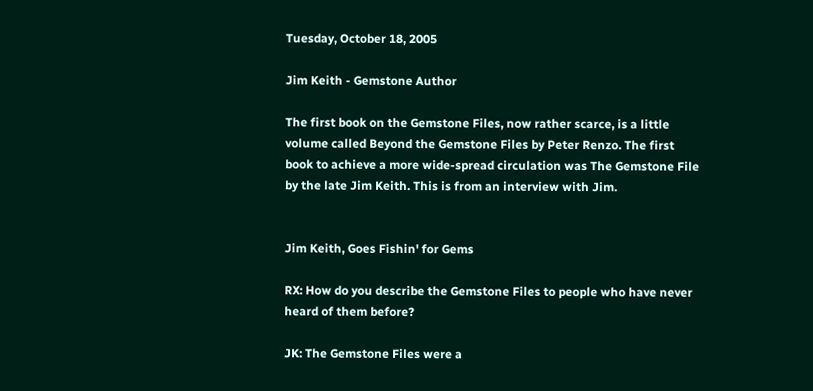Tuesday, October 18, 2005

Jim Keith - Gemstone Author

The first book on the Gemstone Files, now rather scarce, is a little volume called Beyond the Gemstone Files by Peter Renzo. The first book to achieve a more wide-spread circulation was The Gemstone File by the late Jim Keith. This is from an interview with Jim.


Jim Keith, Goes Fishin' for Gems

RX: How do you describe the Gemstone Files to people who have never heard of them before?

JK: The Gemstone Files were a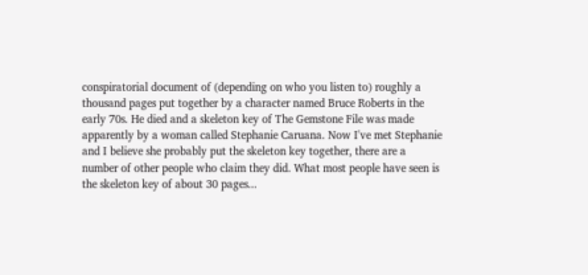conspiratorial document of (depending on who you listen to) roughly a thousand pages put together by a character named Bruce Roberts in the early 70s. He died and a skeleton key of The Gemstone File was made apparently by a woman called Stephanie Caruana. Now I've met Stephanie and I believe she probably put the skeleton key together, there are a number of other people who claim they did. What most people have seen is the skeleton key of about 30 pages...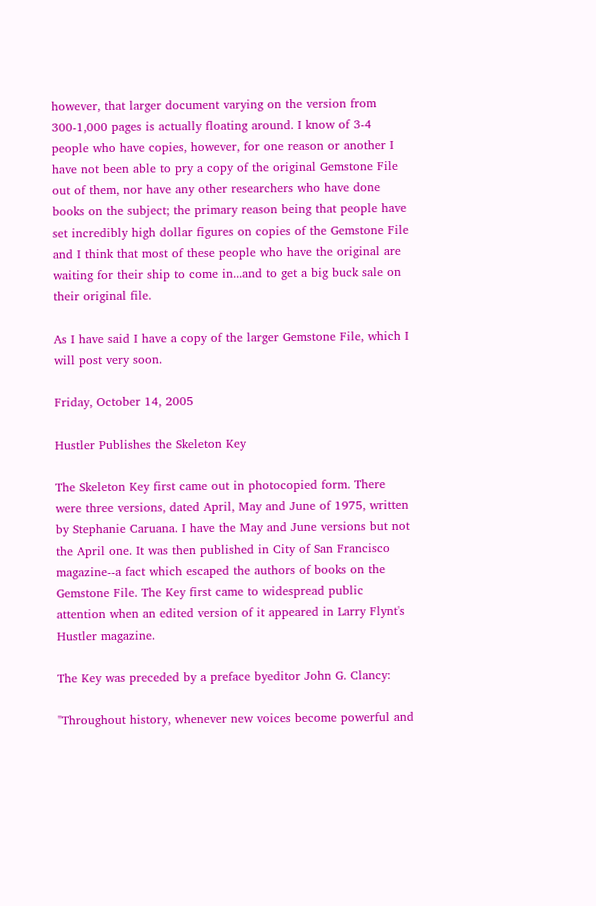however, that larger document varying on the version from 300-1,000 pages is actually floating around. I know of 3-4 people who have copies, however, for one reason or another I have not been able to pry a copy of the original Gemstone File out of them, nor have any other researchers who have done books on the subject; the primary reason being that people have set incredibly high dollar figures on copies of the Gemstone File and I think that most of these people who have the original are waiting for their ship to come in...and to get a big buck sale on their original file.

As I have said I have a copy of the larger Gemstone File, which I will post very soon.

Friday, October 14, 2005

Hustler Publishes the Skeleton Key

The Skeleton Key first came out in photocopied form. There were three versions, dated April, May and June of 1975, written by Stephanie Caruana. I have the May and June versions but not the April one. It was then published in City of San Francisco magazine--a fact which escaped the authors of books on the Gemstone File. The Key first came to widespread public attention when an edited version of it appeared in Larry Flynt's Hustler magazine.

The Key was preceded by a preface byeditor John G. Clancy:

"Throughout history, whenever new voices become powerful and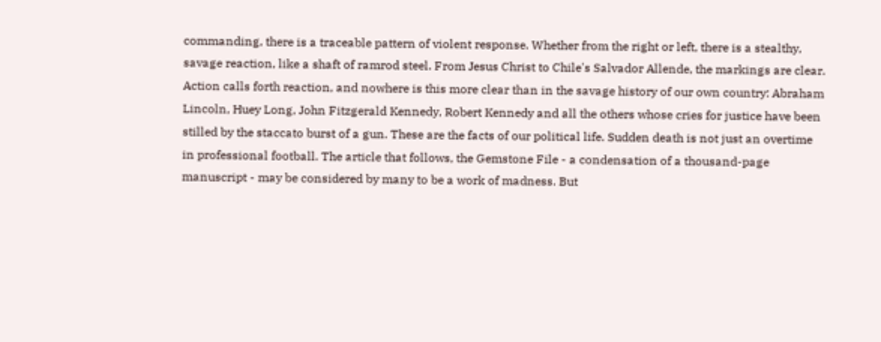commanding, there is a traceable pattern of violent response. Whether from the right or left, there is a stealthy, savage reaction, like a shaft of ramrod steel. From Jesus Christ to Chile's Salvador Allende, the markings are clear. Action calls forth reaction, and nowhere is this more clear than in the savage history of our own country: Abraham Lincoln, Huey Long, John Fitzgerald Kennedy, Robert Kennedy and all the others whose cries for justice have been stilled by the staccato burst of a gun. These are the facts of our political life. Sudden death is not just an overtime in professional football. The article that follows, the Gemstone File - a condensation of a thousand-page manuscript - may be considered by many to be a work of madness. But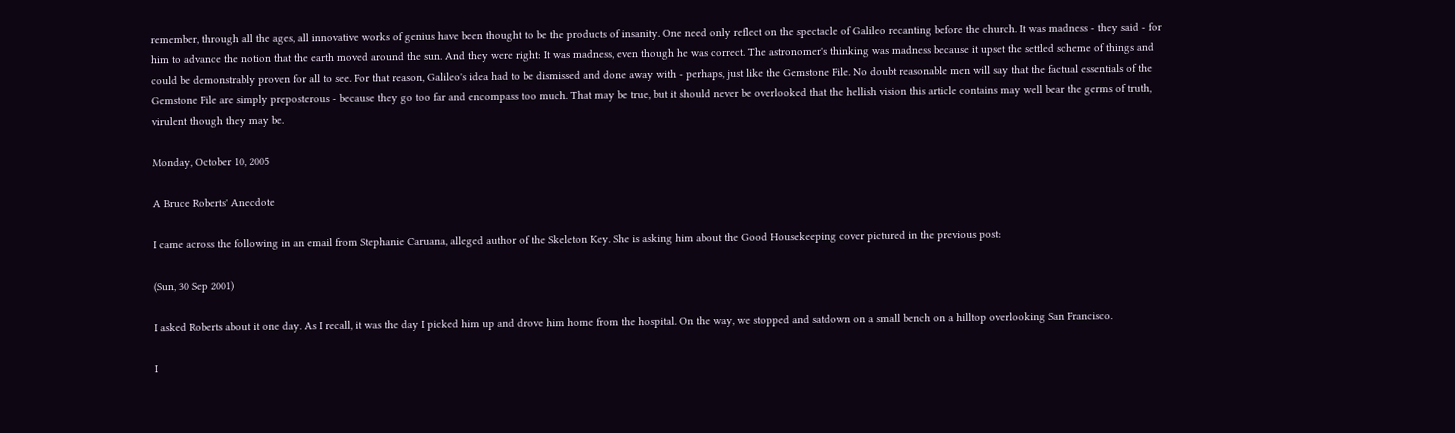remember, through all the ages, all innovative works of genius have been thought to be the products of insanity. One need only reflect on the spectacle of Galileo recanting before the church. It was madness - they said - for him to advance the notion that the earth moved around the sun. And they were right: It was madness, even though he was correct. The astronomer's thinking was madness because it upset the settled scheme of things and could be demonstrably proven for all to see. For that reason, Galileo's idea had to be dismissed and done away with - perhaps, just like the Gemstone File. No doubt reasonable men will say that the factual essentials of the Gemstone File are simply preposterous - because they go too far and encompass too much. That may be true, but it should never be overlooked that the hellish vision this article contains may well bear the germs of truth, virulent though they may be.

Monday, October 10, 2005

A Bruce Roberts' Anecdote

I came across the following in an email from Stephanie Caruana, alleged author of the Skeleton Key. She is asking him about the Good Housekeeping cover pictured in the previous post:

(Sun, 30 Sep 2001)

I asked Roberts about it one day. As I recall, it was the day I picked him up and drove him home from the hospital. On the way, we stopped and satdown on a small bench on a hilltop overlooking San Francisco.

I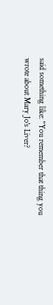said something like: "You remember that thing you wrote about Mary Jo's Liver?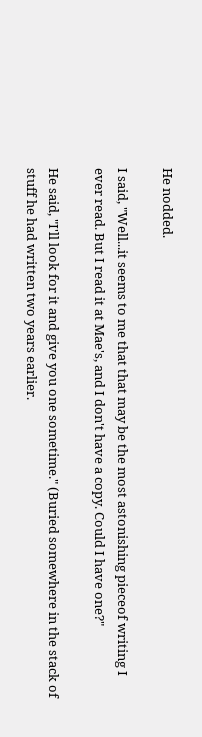He nodded.

I said, "Well...it seems to me that that may be the most astonishing pieceof writing I ever read. But I read it at Mae's, and I don't have a copy. Could I have one?"

He said, "I'll look for it and give you one sometime." (Buried somewhere in the stack of stuff he had written two years earlier.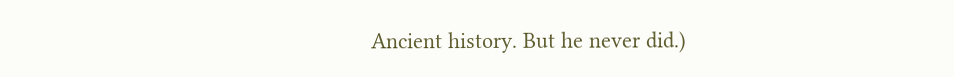Ancient history. But he never did.)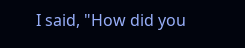I said, "How did you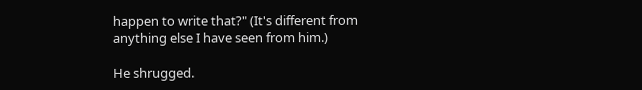happen to write that?" (It's different from anything else I have seen from him.)

He shrugged.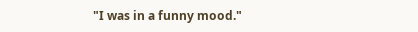"I was in a funny mood."